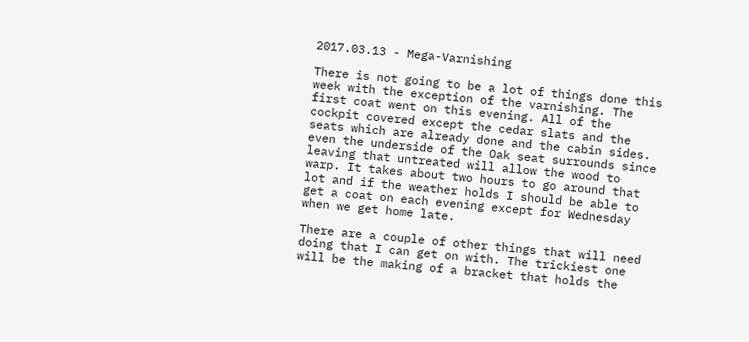2017.03.13 - Mega-Varnishing

There is not going to be a lot of things done this week with the exception of the varnishing. The first coat went on this evening. All of the cockpit covered except the cedar slats and the seats which are already done and the cabin sides. even the underside of the Oak seat surrounds since leaving that untreated will allow the wood to warp. It takes about two hours to go around that lot and if the weather holds I should be able to get a coat on each evening except for Wednesday when we get home late.

There are a couple of other things that will need doing that I can get on with. The trickiest one will be the making of a bracket that holds the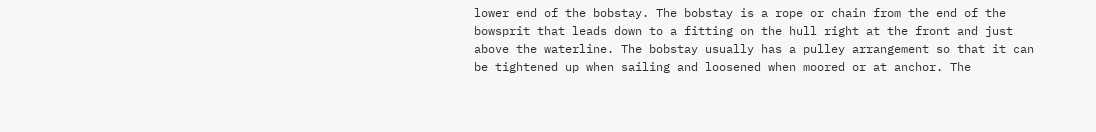lower end of the bobstay. The bobstay is a rope or chain from the end of the bowsprit that leads down to a fitting on the hull right at the front and just above the waterline. The bobstay usually has a pulley arrangement so that it can be tightened up when sailing and loosened when moored or at anchor. The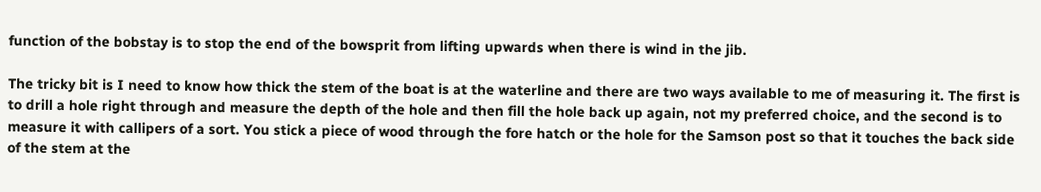function of the bobstay is to stop the end of the bowsprit from lifting upwards when there is wind in the jib.

The tricky bit is I need to know how thick the stem of the boat is at the waterline and there are two ways available to me of measuring it. The first is to drill a hole right through and measure the depth of the hole and then fill the hole back up again, not my preferred choice, and the second is to measure it with callipers of a sort. You stick a piece of wood through the fore hatch or the hole for the Samson post so that it touches the back side of the stem at the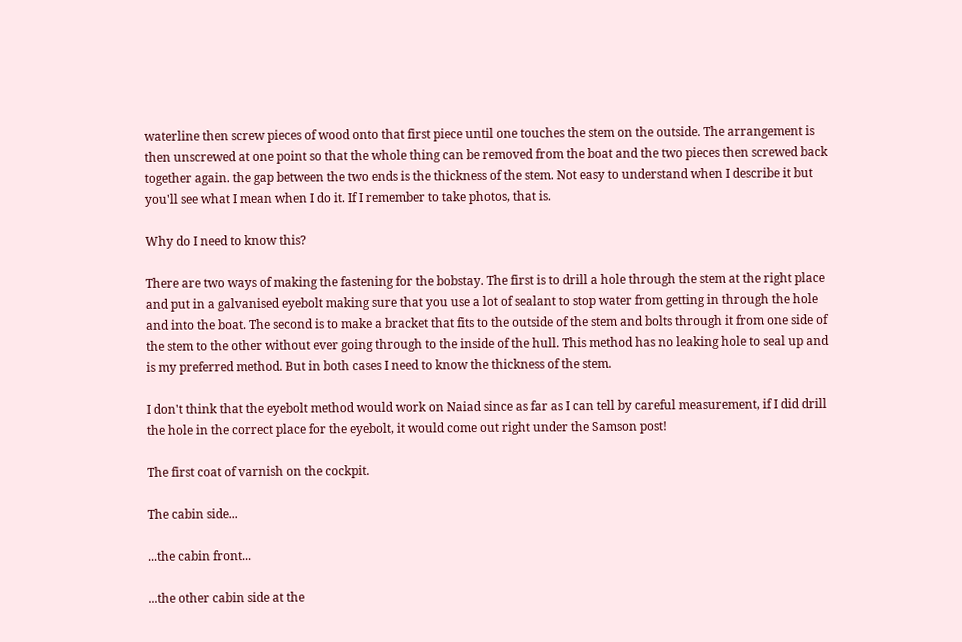waterline then screw pieces of wood onto that first piece until one touches the stem on the outside. The arrangement is then unscrewed at one point so that the whole thing can be removed from the boat and the two pieces then screwed back together again. the gap between the two ends is the thickness of the stem. Not easy to understand when I describe it but you'll see what I mean when I do it. If I remember to take photos, that is.

Why do I need to know this?

There are two ways of making the fastening for the bobstay. The first is to drill a hole through the stem at the right place and put in a galvanised eyebolt making sure that you use a lot of sealant to stop water from getting in through the hole and into the boat. The second is to make a bracket that fits to the outside of the stem and bolts through it from one side of the stem to the other without ever going through to the inside of the hull. This method has no leaking hole to seal up and is my preferred method. But in both cases I need to know the thickness of the stem.

I don't think that the eyebolt method would work on Naiad since as far as I can tell by careful measurement, if I did drill the hole in the correct place for the eyebolt, it would come out right under the Samson post!

The first coat of varnish on the cockpit.

The cabin side...

...the cabin front...

...the other cabin side at the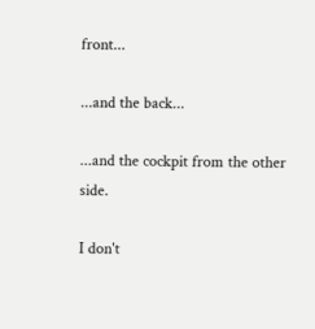front...

...and the back...

...and the cockpit from the other side.

I don't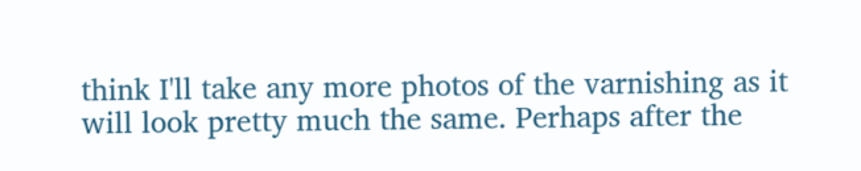think I'll take any more photos of the varnishing as it will look pretty much the same. Perhaps after the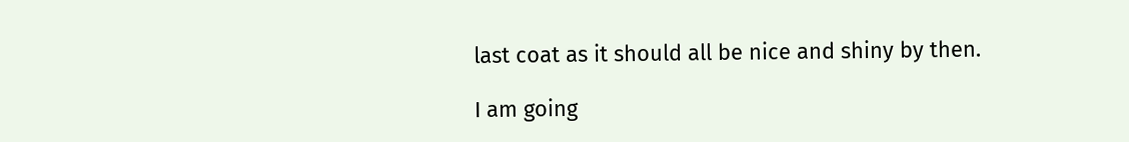last coat as it should all be nice and shiny by then.

I am going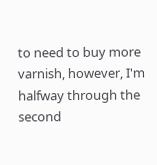to need to buy more varnish, however, I'm halfway through the second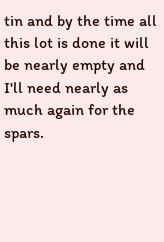tin and by the time all this lot is done it will be nearly empty and I'll need nearly as much again for the spars.